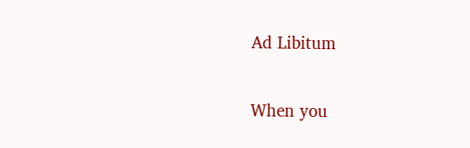Ad Libitum

When you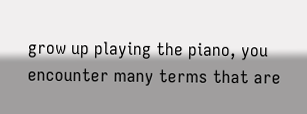grow up playing the piano, you encounter many terms that are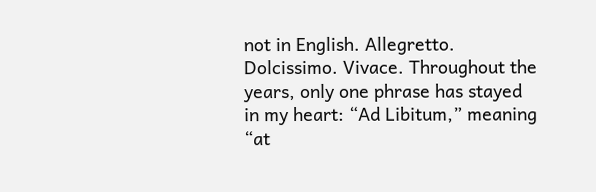not in English. Allegretto. Dolcissimo. Vivace. Throughout the years, only one phrase has stayed in my heart: “Ad Libitum,” meaning “at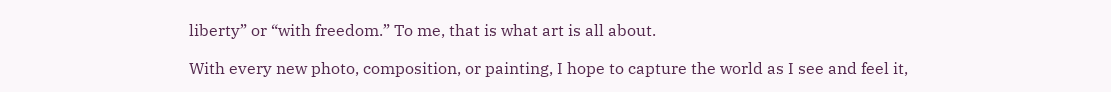liberty” or “with freedom.” To me, that is what art is all about.

With every new photo, composition, or painting, I hope to capture the world as I see and feel it,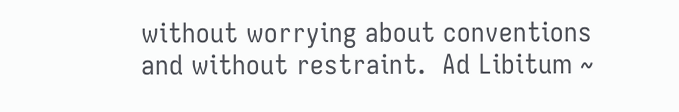without worrying about conventions and without restraint.  Ad Libitum ~